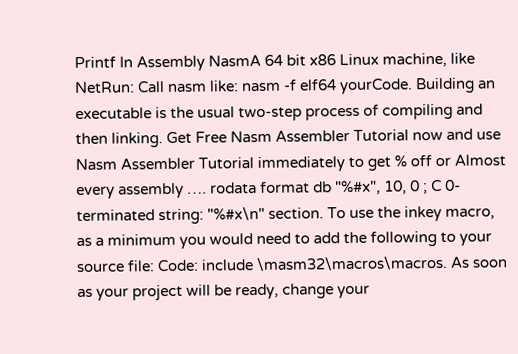Printf In Assembly NasmA 64 bit x86 Linux machine, like NetRun: Call nasm like: nasm -f elf64 yourCode. Building an executable is the usual two-step process of compiling and then linking. Get Free Nasm Assembler Tutorial now and use Nasm Assembler Tutorial immediately to get % off or Almost every assembly …. rodata format db "%#x", 10, 0 ; C 0-terminated string: "%#x\n" section. To use the inkey macro, as a minimum you would need to add the following to your source file: Code: include \masm32\macros\macros. As soon as your project will be ready, change your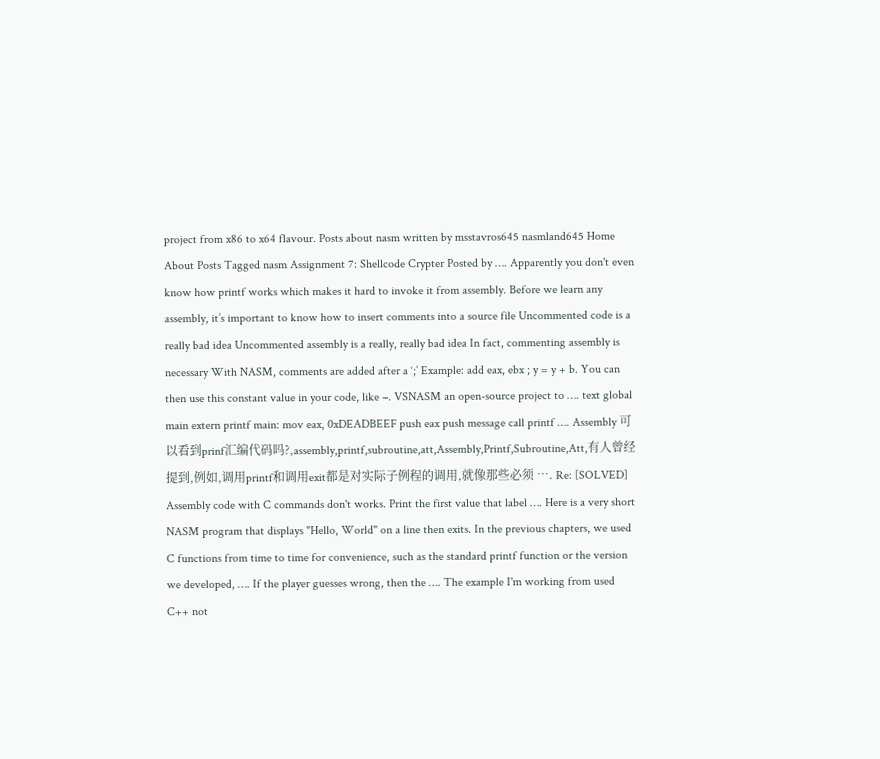project from x86 to x64 flavour. Posts about nasm written by msstavros645 nasmland645 Home About Posts Tagged nasm Assignment 7: Shellcode Crypter Posted by …. Apparently you don't even know how printf works which makes it hard to invoke it from assembly. Before we learn any assembly, it’s important to know how to insert comments into a source file Uncommented code is a really bad idea Uncommented assembly is a really, really bad idea In fact, commenting assembly is necessary With NASM, comments are added after a ‘;’ Example: add eax, ebx ; y = y + b. You can then use this constant value in your code, like −. VSNASM an open-source project to …. text global main extern printf main: mov eax, 0xDEADBEEF push eax push message call printf …. Assembly 可以看到prinf汇编代码吗?,assembly,printf,subroutine,att,Assembly,Printf,Subroutine,Att,有人曾经提到,例如,调用printf和调用exit都是对实际子例程的调用,就像那些必须 …. Re: [SOLVED] Assembly code with C commands don't works. Print the first value that label …. Here is a very short NASM program that displays "Hello, World" on a line then exits. In the previous chapters, we used C functions from time to time for convenience, such as the standard printf function or the version we developed, …. If the player guesses wrong, then the …. The example I'm working from used C++ not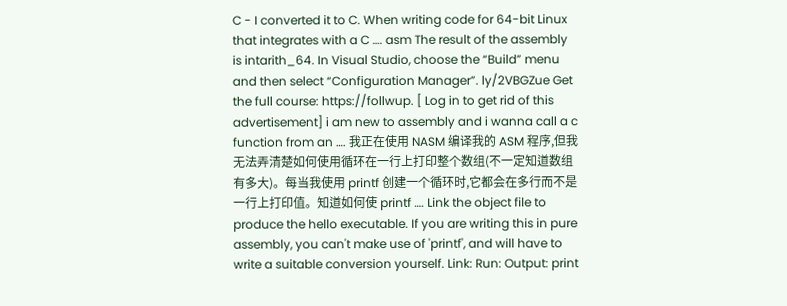C - I converted it to C. When writing code for 64-bit Linux that integrates with a C …. asm The result of the assembly is intarith_64. In Visual Studio, choose the “Build” menu and then select “Configuration Manager”. ly/2VBGZue Get the full course: https://follwup. [ Log in to get rid of this advertisement] i am new to assembly and i wanna call a c function from an …. 我正在使用 NASM 编译我的 ASM 程序,但我无法弄清楚如何使用循环在一行上打印整个数组(不一定知道数组有多大)。每当我使用 printf 创建一个循环时,它都会在多行而不是一行上打印值。知道如何使 printf …. Link the object file to produce the hello executable. If you are writing this in pure assembly, you can't make use of 'printf', and will have to write a suitable conversion yourself. Link: Run: Output: print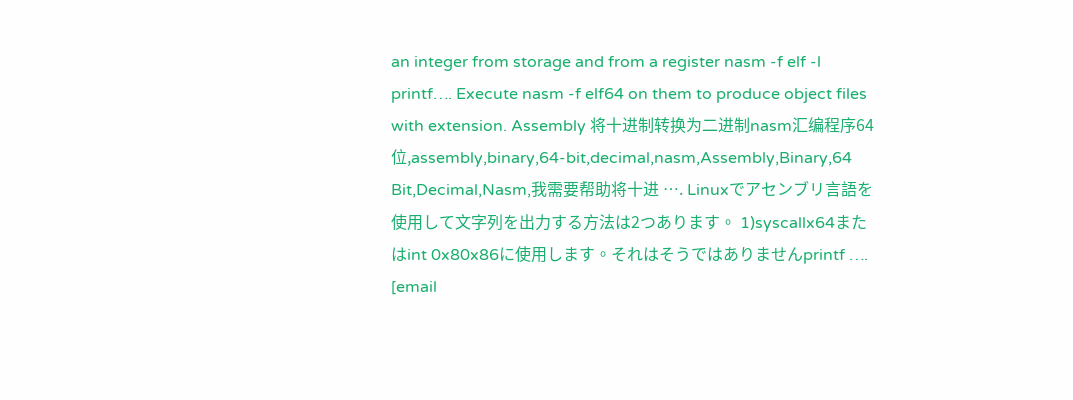an integer from storage and from a register nasm -f elf -l printf…. Execute nasm -f elf64 on them to produce object files with extension. Assembly 将十进制转换为二进制nasm汇编程序64位,assembly,binary,64-bit,decimal,nasm,Assembly,Binary,64 Bit,Decimal,Nasm,我需要帮助将十进 …. Linuxでアセンブリ言語を使用して文字列を出力する方法は2つあります。 1)syscallx64またはint 0x80x86に使用します。それはそうではありませんprintf …. [email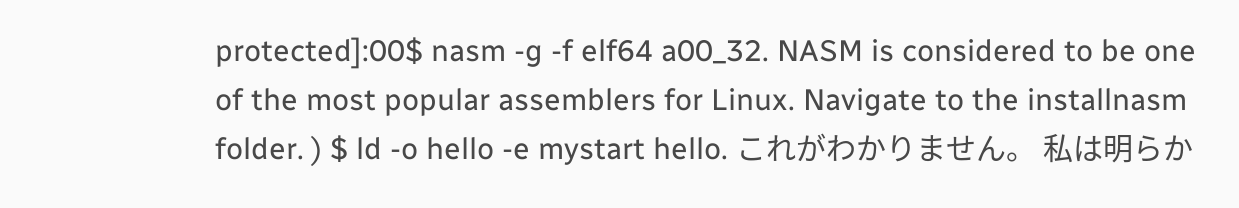protected]:00$ nasm -g -f elf64 a00_32. NASM is considered to be one of the most popular assemblers for Linux. Navigate to the installnasm folder. ) $ ld -o hello -e mystart hello. これがわかりません。 私は明らか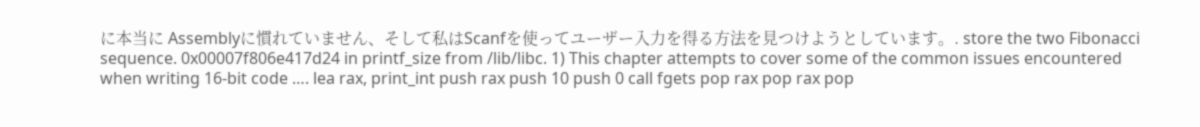に本当に Assemblyに慣れていません、そして私はScanfを使ってユーザー入力を得る方法を見つけようとしています。. store the two Fibonacci sequence. 0x00007f806e417d24 in printf_size from /lib/libc. 1) This chapter attempts to cover some of the common issues encountered when writing 16-bit code …. lea rax, print_int push rax push 10 push 0 call fgets pop rax pop rax pop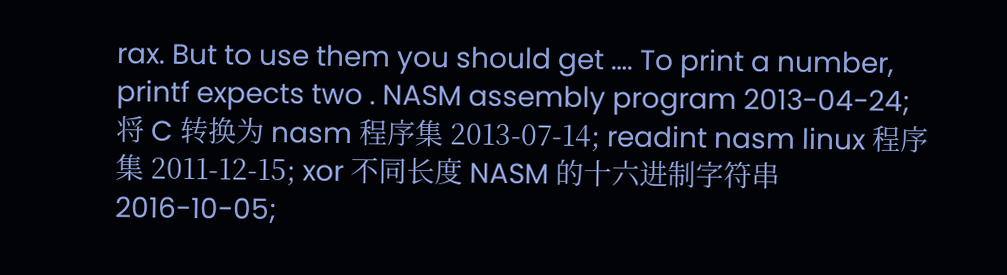rax. But to use them you should get …. To print a number, printf expects two . NASM assembly program 2013-04-24; 将 C 转换为 nasm 程序集 2013-07-14; readint nasm linux 程序集 2011-12-15; xor 不同长度 NASM 的十六进制字符串 2016-10-05;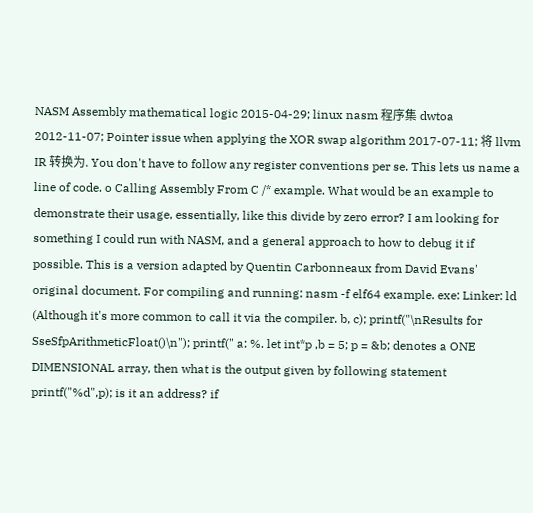NASM Assembly mathematical logic 2015-04-29; linux nasm 程序集 dwtoa 2012-11-07; Pointer issue when applying the XOR swap algorithm 2017-07-11; 将 llvm IR 转换为. You don't have to follow any register conventions per se. This lets us name a line of code. o Calling Assembly From C /* example. What would be an example to demonstrate their usage, essentially, like this divide by zero error? I am looking for something I could run with NASM, and a general approach to how to debug it if possible. This is a version adapted by Quentin Carbonneaux from David Evans' original document. For compiling and running: nasm -f elf64 example. exe: Linker: ld (Although it's more common to call it via the compiler. b, c); printf("\nResults for SseSfpArithmeticFloat()\n"); printf(" a: %. let int*p ,b = 5; p = &b; denotes a ONE DIMENSIONAL array, then what is the output given by following statement printf("%d",p); is it an address? if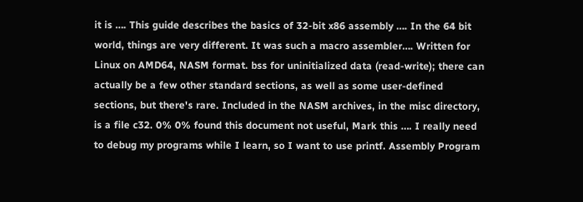it is …. This guide describes the basics of 32-bit x86 assembly …. In the 64 bit world, things are very different. It was such a macro assembler…. Written for Linux on AMD64, NASM format. bss for uninitialized data (read-write); there can actually be a few other standard sections, as well as some user-defined sections, but there's rare. Included in the NASM archives, in the misc directory, is a file c32. 0% 0% found this document not useful, Mark this …. I really need to debug my programs while I learn, so I want to use printf. Assembly Program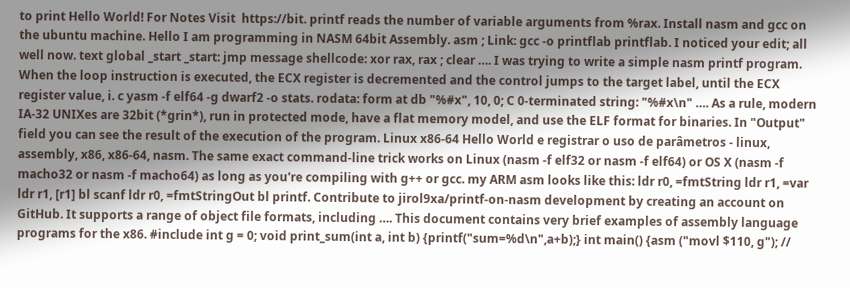to print Hello World! For Notes Visit  https://bit. printf reads the number of variable arguments from %rax. Install nasm and gcc on the ubuntu machine. Hello I am programming in NASM 64bit Assembly. asm ; Link: gcc -o printflab printflab. I noticed your edit; all well now. text global _start _start: jmp message shellcode: xor rax, rax ; clear …. I was trying to write a simple nasm printf program. When the loop instruction is executed, the ECX register is decremented and the control jumps to the target label, until the ECX register value, i. c yasm -f elf64 -g dwarf2 -o stats. rodata: form at db "%#x", 10, 0; C 0-terminated string: "%#x\n" …. As a rule, modern IA-32 UNIXes are 32bit (*grin*), run in protected mode, have a flat memory model, and use the ELF format for binaries. In "Output" field you can see the result of the execution of the program. Linux x86-64 Hello World e registrar o uso de parâmetros - linux, assembly, x86, x86-64, nasm. The same exact command-line trick works on Linux (nasm -f elf32 or nasm -f elf64) or OS X (nasm -f macho32 or nasm -f macho64) as long as you're compiling with g++ or gcc. my ARM asm looks like this: ldr r0, =fmtString ldr r1, =var ldr r1, [r1] bl scanf ldr r0, =fmtStringOut bl printf. Contribute to jirol9xa/printf-on-nasm development by creating an account on GitHub. It supports a range of object file formats, including …. This document contains very brief examples of assembly language programs for the x86. #include int g = 0; void print_sum(int a, int b) {printf("sum=%d\n",a+b);} int main() {asm ("movl $110, g"); //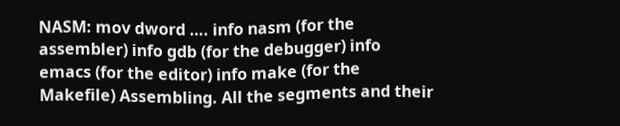NASM: mov dword …. info nasm (for the assembler) info gdb (for the debugger) info emacs (for the editor) info make (for the Makefile) Assembling. All the segments and their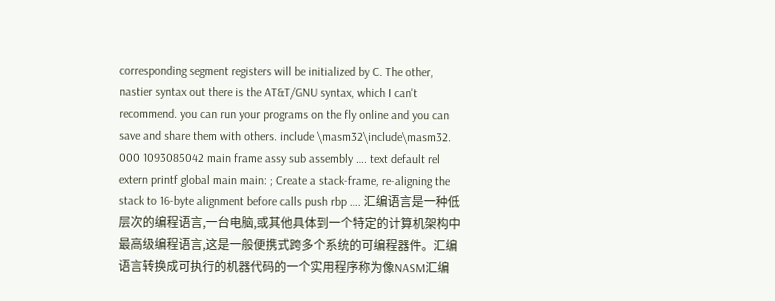corresponding segment registers will be initialized by C. The other, nastier syntax out there is the AT&T/GNU syntax, which I can't recommend. you can run your programs on the fly online and you can save and share them with others. include \masm32\include\masm32. 000 1093085042 main frame assy sub assembly …. text default rel extern printf global main main: ; Create a stack-frame, re-aligning the stack to 16-byte alignment before calls push rbp …. 汇编语言是一种低层次的编程语言,一台电脑,或其他具体到一个特定的计算机架构中最高级编程语言,这是一般便携式跨多个系统的可编程器件。汇编语言转换成可执行的机器代码的一个实用程序称为像NASM汇编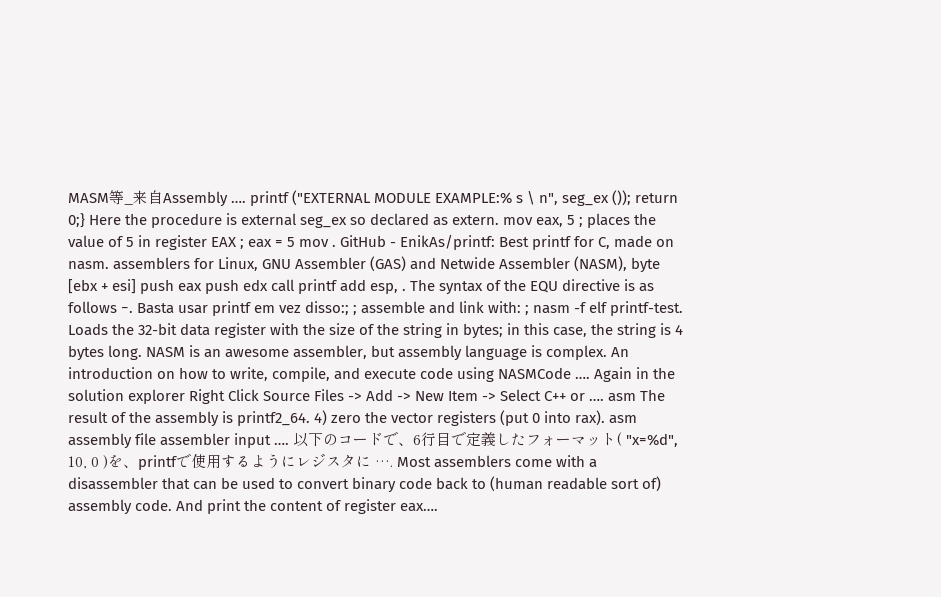MASM等_来自Assembly …. printf ("EXTERNAL MODULE EXAMPLE:% s \ n", seg_ex ()); return 0;} Here the procedure is external seg_ex so declared as extern. mov eax, 5 ; places the value of 5 in register EAX ; eax = 5 mov . GitHub - EnikAs/printf: Best printf for C, made on nasm. assemblers for Linux, GNU Assembler (GAS) and Netwide Assembler (NASM), byte [ebx + esi] push eax push edx call printf add esp, . The syntax of the EQU directive is as follows −. Basta usar printf em vez disso:; ; assemble and link with: ; nasm -f elf printf-test. Loads the 32-bit data register with the size of the string in bytes; in this case, the string is 4 bytes long. NASM is an awesome assembler, but assembly language is complex. An introduction on how to write, compile, and execute code using NASMCode …. Again in the solution explorer Right Click Source Files -> Add -> New Item -> Select C++ or …. asm The result of the assembly is printf2_64. 4) zero the vector registers (put 0 into rax). asm assembly file assembler input …. 以下のコードで、6行目で定義したフォーマット( "x=%d", 10, 0 )を、printfで使用するようにレジスタに …. Most assemblers come with a disassembler that can be used to convert binary code back to (human readable sort of) assembly code. And print the content of register eax….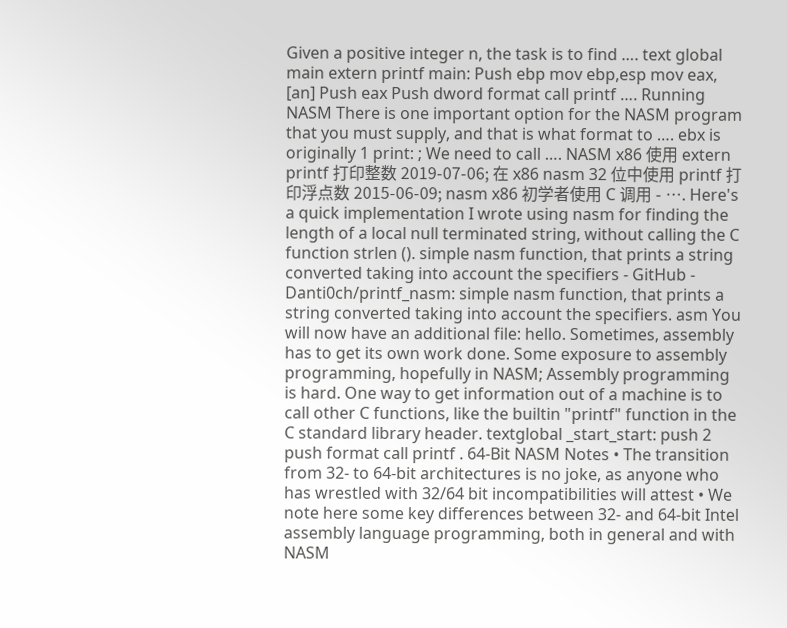Given a positive integer n, the task is to find …. text global main extern printf main: Push ebp mov ebp,esp mov eax, [an] Push eax Push dword format call printf …. Running NASM There is one important option for the NASM program that you must supply, and that is what format to …. ebx is originally 1 print: ; We need to call …. NASM x86 使用 extern printf 打印整数 2019-07-06; 在 x86 nasm 32 位中使用 printf 打印浮点数 2015-06-09; nasm x86 初学者使用 C 调用 - …. Here's a quick implementation I wrote using nasm for finding the length of a local null terminated string, without calling the C function strlen (). simple nasm function, that prints a string converted taking into account the specifiers - GitHub - Danti0ch/printf_nasm: simple nasm function, that prints a string converted taking into account the specifiers. asm You will now have an additional file: hello. Sometimes, assembly has to get its own work done. Some exposure to assembly programming, hopefully in NASM; Assembly programming is hard. One way to get information out of a machine is to call other C functions, like the builtin "printf" function in the C standard library header. textglobal _start_start: push 2 push format call printf . 64-Bit NASM Notes • The transition from 32- to 64-bit architectures is no joke, as anyone who has wrestled with 32/64 bit incompatibilities will attest • We note here some key differences between 32- and 64-bit Intel assembly language programming, both in general and with NASM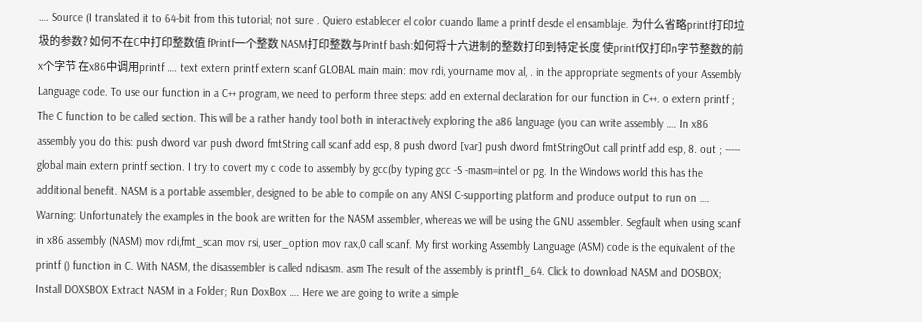…. Source (I translated it to 64-bit from this tutorial; not sure . Quiero establecer el color cuando llame a printf desde el ensamblaje. 为什么省略printf打印垃圾的参数? 如何不在C中打印整数值 fPrintf一个整数 NASM打印整数与Printf bash:如何将十六进制的整数打印到特定长度 使printf仅打印n字节整数的前x个字节 在x86中调用printf …. text extern printf extern scanf GLOBAL main main: mov rdi, yourname mov al, . in the appropriate segments of your Assembly Language code. To use our function in a C++ program, we need to perform three steps: add en external declaration for our function in C++. o extern printf ; The C function to be called section. This will be a rather handy tool both in interactively exploring the a86 language (you can write assembly …. In x86 assembly you do this: push dword var push dword fmtString call scanf add esp, 8 push dword [var] push dword fmtStringOut call printf add esp, 8. out ; ----- global main extern printf section. I try to covert my c code to assembly by gcc(by typing gcc -S -masm=intel or pg. In the Windows world this has the additional benefit. NASM is a portable assembler, designed to be able to compile on any ANSI C-supporting platform and produce output to run on …. Warning: Unfortunately the examples in the book are written for the NASM assembler, whereas we will be using the GNU assembler. Segfault when using scanf in x86 assembly (NASM) mov rdi,fmt_scan mov rsi, user_option mov rax,0 call scanf. My first working Assembly Language (ASM) code is the equivalent of the printf () function in C. With NASM, the disassembler is called ndisasm. asm The result of the assembly is printf1_64. Click to download NASM and DOSBOX; Install DOXSBOX Extract NASM in a Folder; Run DoxBox …. Here we are going to write a simple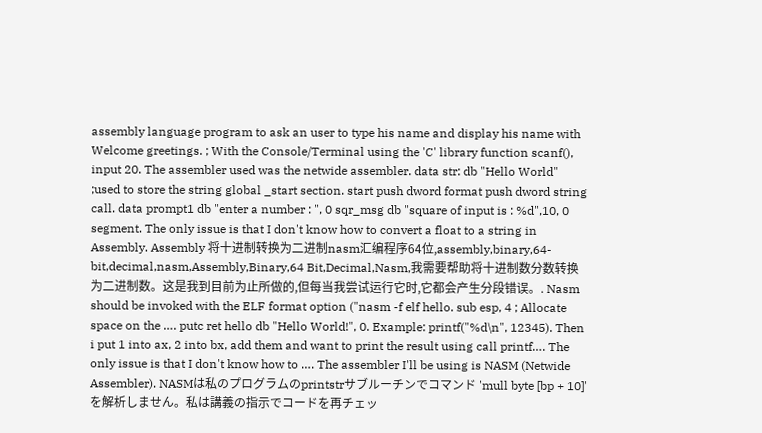assembly language program to ask an user to type his name and display his name with Welcome greetings. ; With the Console/Terminal using the 'C' library function scanf(), input 20. The assembler used was the netwide assembler. data str: db "Hello World" ;used to store the string global _start section. start push dword format push dword string call. data prompt1 db "enter a number : ", 0 sqr_msg db "square of input is : %d",10, 0 segment. The only issue is that I don't know how to convert a float to a string in Assembly. Assembly 将十进制转换为二进制nasm汇编程序64位,assembly,binary,64-bit,decimal,nasm,Assembly,Binary,64 Bit,Decimal,Nasm,我需要帮助将十进制数分数转换为二进制数。这是我到目前为止所做的,但每当我尝试运行它时,它都会产生分段错误。. Nasm should be invoked with the ELF format option ("nasm -f elf hello. sub esp, 4 ; Allocate space on the …. putc ret hello db "Hello World!", 0. Example: printf("%d\n", 12345). Then i put 1 into ax, 2 into bx, add them and want to print the result using call printf…. The only issue is that I don't know how to …. The assembler I'll be using is NASM (Netwide Assembler). NASMは私のプログラムのprintstrサブルーチンでコマンド 'mull byte [bp + 10]'を解析しません。私は講義の指示でコードを再チェッ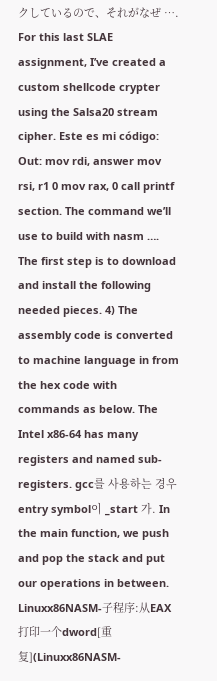クしているので、それがなぜ …. For this last SLAE assignment, I’ve created a custom shellcode crypter using the Salsa20 stream cipher. Este es mi código: Out: mov rdi, answer mov rsi, r1 0 mov rax, 0 call printf section. The command we’ll use to build with nasm …. The first step is to download and install the following needed pieces. 4) The assembly code is converted to machine language in from the hex code with commands as below. The Intel x86-64 has many registers and named sub-registers. gcc를 사용하는 경우 entry symbol이 _start 가. In the main function, we push and pop the stack and put our operations in between. Linuxx86NASM-子程序:从EAX打印一个dword[重复](Linuxx86NASM-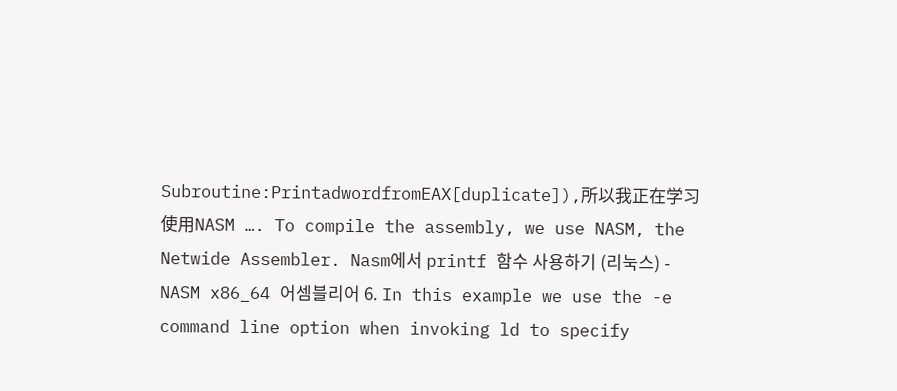Subroutine:PrintadwordfromEAX[duplicate]),所以我正在学习使用NASM …. To compile the assembly, we use NASM, the Netwide Assembler. Nasm에서 printf 함수 사용하기 (리눅스) - NASM x86_64 어셈블리어 6. In this example we use the -e command line option when invoking ld to specify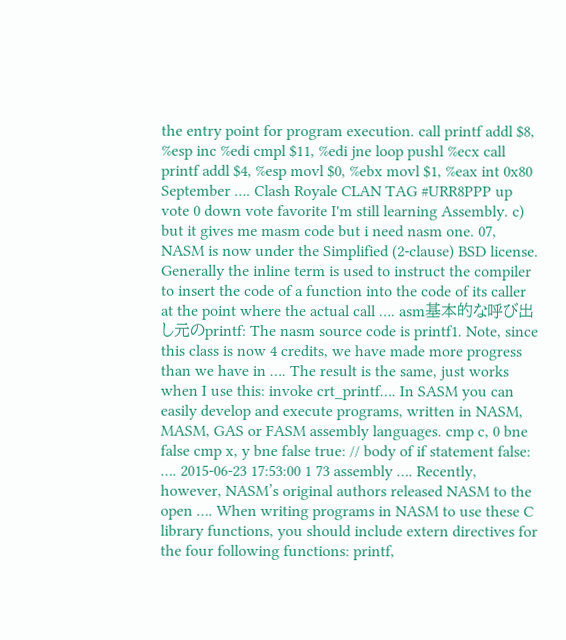the entry point for program execution. call printf addl $8, %esp inc %edi cmpl $11, %edi jne loop pushl %ecx call printf addl $4, %esp movl $0, %ebx movl $1, %eax int 0x80 September …. Clash Royale CLAN TAG #URR8PPP up vote 0 down vote favorite I'm still learning Assembly. c) but it gives me masm code but i need nasm one. 07, NASM is now under the Simplified (2-clause) BSD license. Generally the inline term is used to instruct the compiler to insert the code of a function into the code of its caller at the point where the actual call …. asm基本的な呼び出し元のprintf: The nasm source code is printf1. Note, since this class is now 4 credits, we have made more progress than we have in …. The result is the same, just works when I use this: invoke crt_printf…. In SASM you can easily develop and execute programs, written in NASM, MASM, GAS or FASM assembly languages. cmp c, 0 bne false cmp x, y bne false true: // body of if statement false: …. 2015-06-23 17:53:00 1 73 assembly …. Recently, however, NASM’s original authors released NASM to the open …. When writing programs in NASM to use these C library functions, you should include extern directives for the four following functions: printf,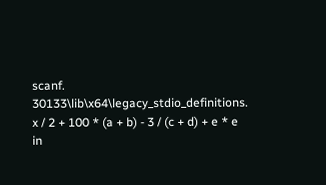scanf. 30133\lib\x64\legacy_stdio_definitions. x / 2 + 100 * (a + b) - 3 / (c + d) + e * e in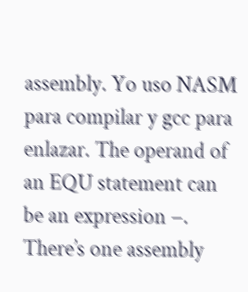assembly. Yo uso NASM para compilar y gcc para enlazar. The operand of an EQU statement can be an expression −. There’s one assembly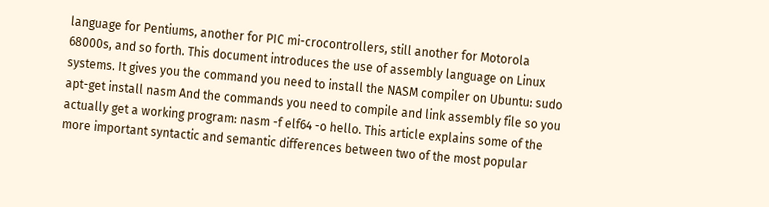language for Pentiums, another for PIC mi-crocontrollers, still another for Motorola 68000s, and so forth. This document introduces the use of assembly language on Linux systems. It gives you the command you need to install the NASM compiler on Ubuntu: sudo apt-get install nasm And the commands you need to compile and link assembly file so you actually get a working program: nasm -f elf64 -o hello. This article explains some of the more important syntactic and semantic differences between two of the most popular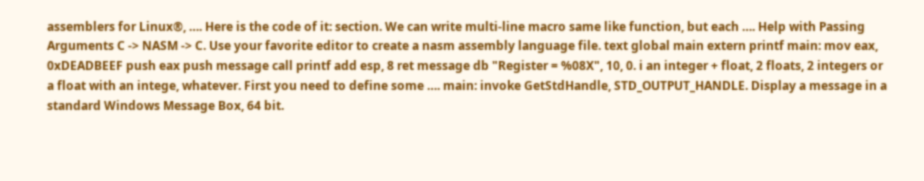assemblers for Linux®, …. Here is the code of it: section. We can write multi-line macro same like function, but each …. Help with Passing Arguments C -> NASM -> C. Use your favorite editor to create a nasm assembly language file. text global main extern printf main: mov eax, 0xDEADBEEF push eax push message call printf add esp, 8 ret message db "Register = %08X", 10, 0. i an integer + float, 2 floats, 2 integers or a float with an intege, whatever. First you need to define some …. main: invoke GetStdHandle, STD_OUTPUT_HANDLE. Display a message in a standard Windows Message Box, 64 bit.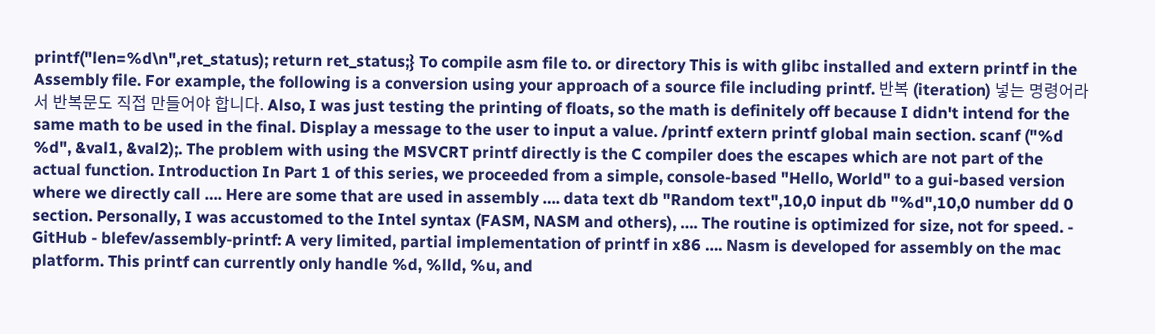printf("len=%d\n",ret_status); return ret_status;} To compile asm file to. or directory This is with glibc installed and extern printf in the Assembly file. For example, the following is a conversion using your approach of a source file including printf. 반복 (iteration) 넣는 명령어라서 반복문도 직접 만들어야 합니다. Also, I was just testing the printing of floats, so the math is definitely off because I didn't intend for the same math to be used in the final. Display a message to the user to input a value. /printf extern printf global main section. scanf ("%d %d", &val1, &val2);. The problem with using the MSVCRT printf directly is the C compiler does the escapes which are not part of the actual function. Introduction In Part 1 of this series, we proceeded from a simple, console-based "Hello, World" to a gui-based version where we directly call …. Here are some that are used in assembly …. data text db "Random text",10,0 input db "%d",10,0 number dd 0 section. Personally, I was accustomed to the Intel syntax (FASM, NASM and others), …. The routine is optimized for size, not for speed. - GitHub - blefev/assembly-printf: A very limited, partial implementation of printf in x86 …. Nasm is developed for assembly on the mac platform. This printf can currently only handle %d, %lld, %u, and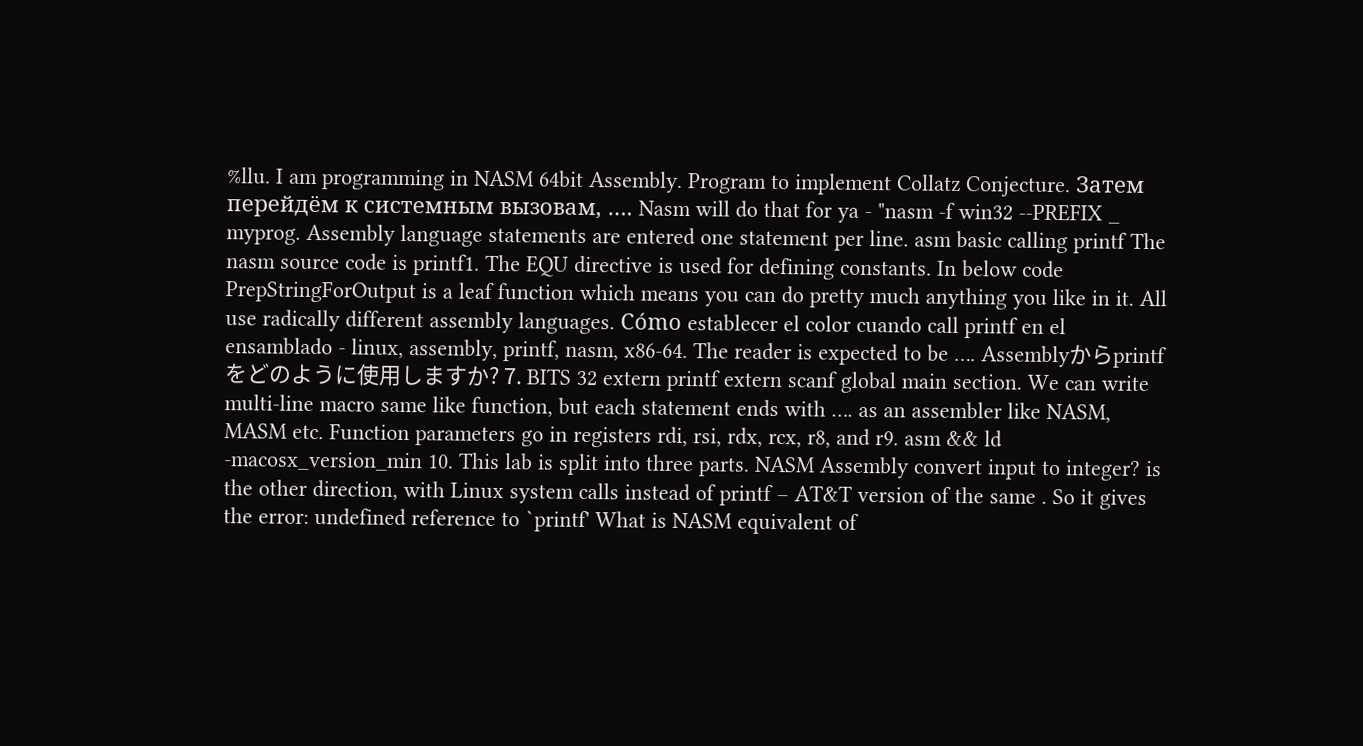%llu. I am programming in NASM 64bit Assembly. Program to implement Collatz Conjecture. Затем перейдём к системным вызовам, …. Nasm will do that for ya - "nasm -f win32 --PREFIX _ myprog. Assembly language statements are entered one statement per line. asm basic calling printf The nasm source code is printf1. The EQU directive is used for defining constants. In below code PrepStringForOutput is a leaf function which means you can do pretty much anything you like in it. All use radically different assembly languages. Cómo establecer el color cuando call printf en el ensamblado - linux, assembly, printf, nasm, x86-64. The reader is expected to be …. Assemblyからprintfをどのように使用しますか? 7. BITS 32 extern printf extern scanf global main section. We can write multi-line macro same like function, but each statement ends with …. as an assembler like NASM, MASM etc. Function parameters go in registers rdi, rsi, rdx, rcx, r8, and r9. asm && ld -macosx_version_min 10. This lab is split into three parts. NASM Assembly convert input to integer? is the other direction, with Linux system calls instead of printf – AT&T version of the same . So it gives the error: undefined reference to `printf' What is NASM equivalent of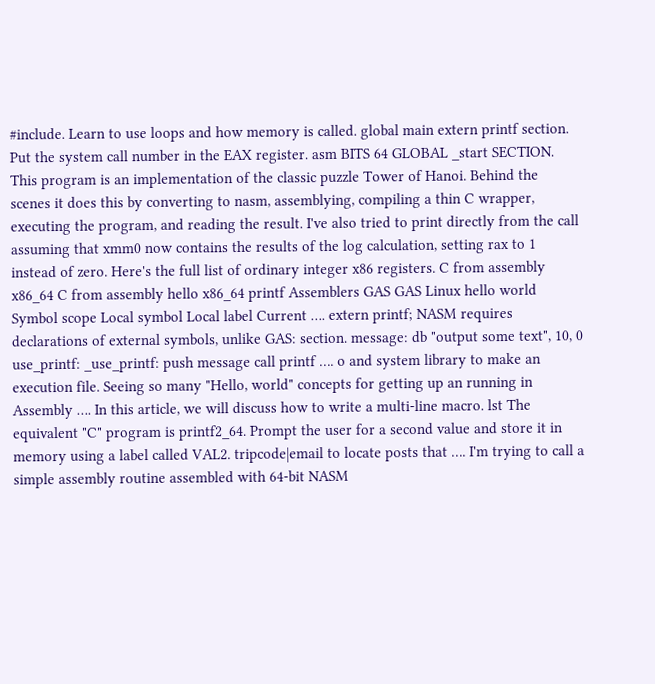#include. Learn to use loops and how memory is called. global main extern printf section. Put the system call number in the EAX register. asm BITS 64 GLOBAL _start SECTION. This program is an implementation of the classic puzzle Tower of Hanoi. Behind the scenes it does this by converting to nasm, assemblying, compiling a thin C wrapper, executing the program, and reading the result. I've also tried to print directly from the call assuming that xmm0 now contains the results of the log calculation, setting rax to 1 instead of zero. Here's the full list of ordinary integer x86 registers. C from assembly x86_64 C from assembly hello x86_64 printf Assemblers GAS GAS Linux hello world Symbol scope Local symbol Local label Current …. extern printf; NASM requires declarations of external symbols, unlike GAS: section. message: db "output some text", 10, 0 use_printf: _use_printf: push message call printf …. o and system library to make an execution file. Seeing so many "Hello, world" concepts for getting up an running in Assembly …. In this article, we will discuss how to write a multi-line macro. lst The equivalent "C" program is printf2_64. Prompt the user for a second value and store it in memory using a label called VAL2. tripcode|email to locate posts that …. I'm trying to call a simple assembly routine assembled with 64-bit NASM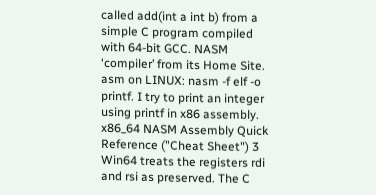called add(int a int b) from a simple C program compiled with 64-bit GCC. NASM ‘compiler’ from its Home Site. asm on LINUX: nasm -f elf -o printf. I try to print an integer using printf in x86 assembly. x86_64 NASM Assembly Quick Reference ("Cheat Sheet") 3 Win64 treats the registers rdi and rsi as preserved. The C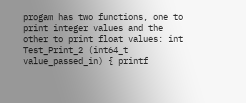progam has two functions, one to print integer values and the other to print float values: int Test_Print_2 (int64_t value_passed_in) { printf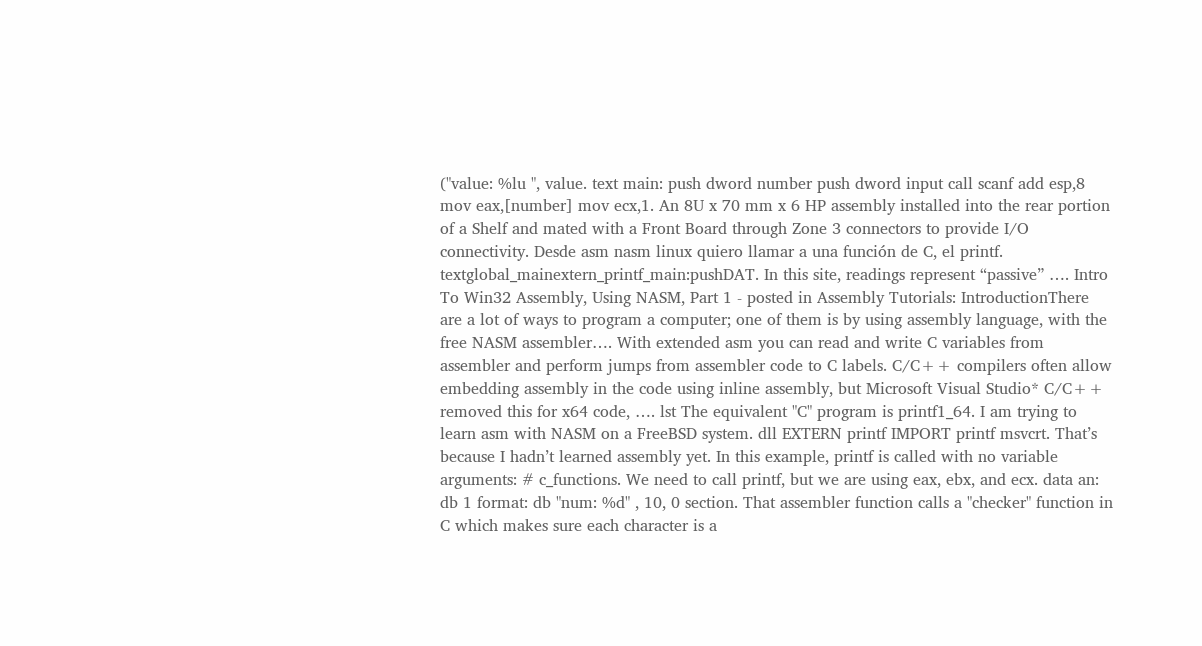("value: %lu ", value. text main: push dword number push dword input call scanf add esp,8 mov eax,[number] mov ecx,1. An 8U x 70 mm x 6 HP assembly installed into the rear portion of a Shelf and mated with a Front Board through Zone 3 connectors to provide I/O connectivity. Desde asm nasm linux quiero llamar a una función de C, el printf. textglobal_mainextern_printf_main:pushDAT. In this site, readings represent “passive” …. Intro To Win32 Assembly, Using NASM, Part 1 - posted in Assembly Tutorials: IntroductionThere are a lot of ways to program a computer; one of them is by using assembly language, with the free NASM assembler…. With extended asm you can read and write C variables from assembler and perform jumps from assembler code to C labels. C/C++ compilers often allow embedding assembly in the code using inline assembly, but Microsoft Visual Studio* C/C++ removed this for x64 code, …. lst The equivalent "C" program is printf1_64. I am trying to learn asm with NASM on a FreeBSD system. dll EXTERN printf IMPORT printf msvcrt. That’s because I hadn’t learned assembly yet. In this example, printf is called with no variable arguments: # c_functions. We need to call printf, but we are using eax, ebx, and ecx. data an: db 1 format: db "num: %d" , 10, 0 section. That assembler function calls a "checker" function in C which makes sure each character is a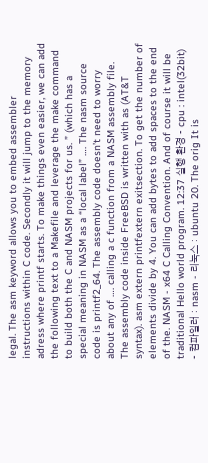legal. The asm keyword allows you to embed assembler instructions within C code. Secondly it will jump to the memory adress where printf starts. To make things even easier, we can add the following text to a Makefile and leverage the make command to build both the C and NASM projects for us. ” (which has a special meaning in NASM as a “local label” …. The nasm source code is printf2_64. The assembly code doesn’t need to worry about any of …. calling a c function from a NASM assembly file. The assembly code inside FreeBSD is written with as (AT&T syntax). asm extern printfextern exitsection. To get the number of elements divide by 4. You can add bytes to add spaces to the end of the. NASM - x64 C Calling Convention. And of course it will be traditional Hello world program. 12:37 실행 환경 - cpu : intel(32bit) - 컴파일러 : nasm - 리눅스 : ubuntu 20. The orig It is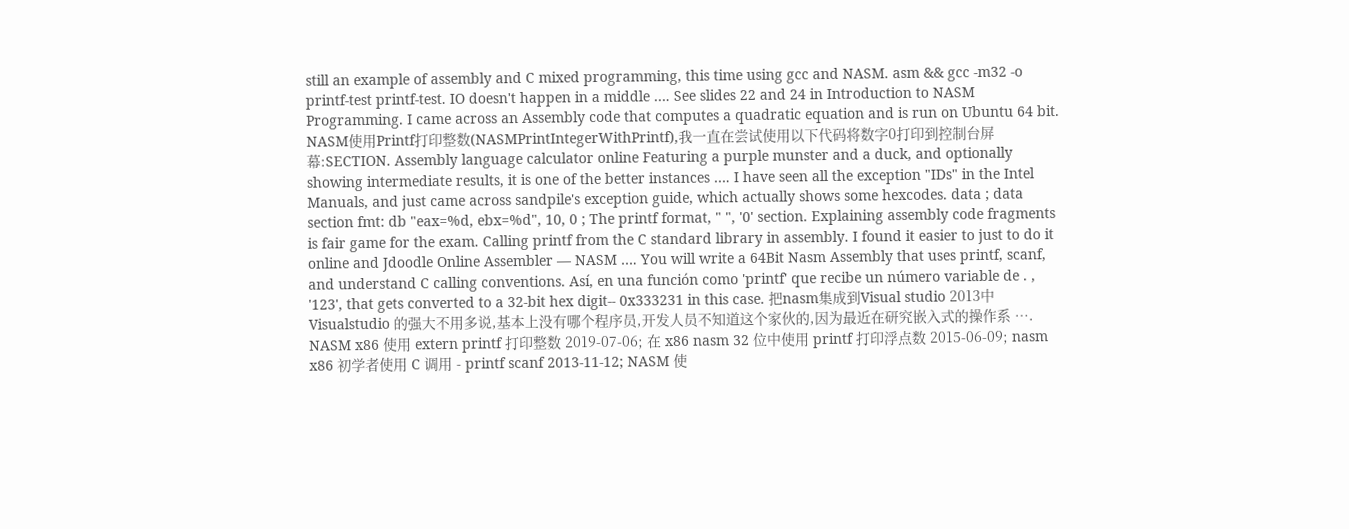still an example of assembly and C mixed programming, this time using gcc and NASM. asm && gcc -m32 -o printf-test printf-test. IO doesn't happen in a middle …. See slides 22 and 24 in Introduction to NASM Programming. I came across an Assembly code that computes a quadratic equation and is run on Ubuntu 64 bit. NASM使用Printf打印整数(NASMPrintIntegerWithPrintf),我一直在尝试使用以下代码将数字0打印到控制台屏幕:SECTION. Assembly language calculator online Featuring a purple munster and a duck, and optionally showing intermediate results, it is one of the better instances …. I have seen all the exception "IDs" in the Intel Manuals, and just came across sandpile's exception guide, which actually shows some hexcodes. data ; data section fmt: db "eax=%d, ebx=%d", 10, 0 ; The printf format, " ", '0' section. Explaining assembly code fragments is fair game for the exam. Calling printf from the C standard library in assembly. I found it easier to just to do it online and Jdoodle Online Assembler — NASM …. You will write a 64Bit Nasm Assembly that uses printf, scanf, and understand C calling conventions. Así, en una función como 'printf' que recibe un número variable de . , '123', that gets converted to a 32-bit hex digit-- 0x333231 in this case. 把nasm集成到Visual studio 2013中 Visualstudio 的强大不用多说,基本上没有哪个程序员,开发人员不知道这个家伙的,因为最近在研究嵌入式的操作系 …. NASM x86 使用 extern printf 打印整数 2019-07-06; 在 x86 nasm 32 位中使用 printf 打印浮点数 2015-06-09; nasm x86 初学者使用 C 调用 - printf scanf 2013-11-12; NASM 使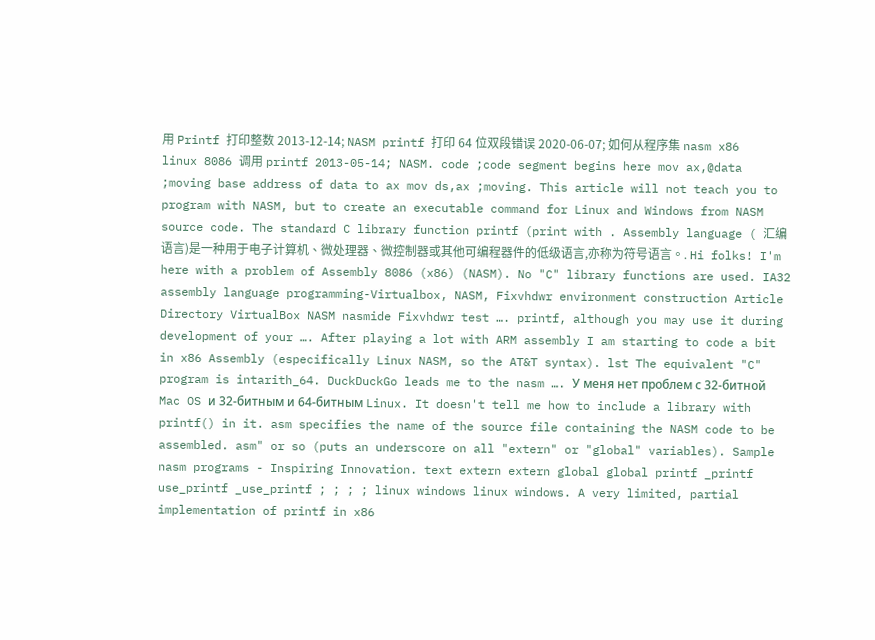用 Printf 打印整数 2013-12-14; NASM printf 打印 64 位双段错误 2020-06-07; 如何从程序集 nasm x86 linux 8086 调用 printf 2013-05-14; NASM. code ;code segment begins here mov ax,@data ;moving base address of data to ax mov ds,ax ;moving. This article will not teach you to program with NASM, but to create an executable command for Linux and Windows from NASM source code. The standard C library function printf (print with . Assembly language ( 汇编语言)是一种用于电子计算机、微处理器、微控制器或其他可编程器件的低级语言,亦称为符号语言。. Hi folks! I'm here with a problem of Assembly 8086 (x86) (NASM). No "C" library functions are used. IA32 assembly language programming-Virtualbox, NASM, Fixvhdwr environment construction Article Directory VirtualBox NASM nasmide Fixvhdwr test …. printf, although you may use it during development of your …. After playing a lot with ARM assembly I am starting to code a bit in x86 Assembly (especifically Linux NASM, so the AT&T syntax). lst The equivalent "C" program is intarith_64. DuckDuckGo leads me to the nasm …. У меня нет проблем с 32-битной Mac OS и 32-битным и 64-битным Linux. It doesn't tell me how to include a library with printf() in it. asm specifies the name of the source file containing the NASM code to be assembled. asm" or so (puts an underscore on all "extern" or "global" variables). Sample nasm programs - Inspiring Innovation. text extern extern global global printf _printf use_printf _use_printf ; ; ; ; linux windows linux windows. A very limited, partial implementation of printf in x86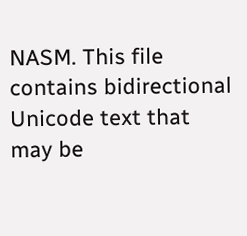NASM. This file contains bidirectional Unicode text that may be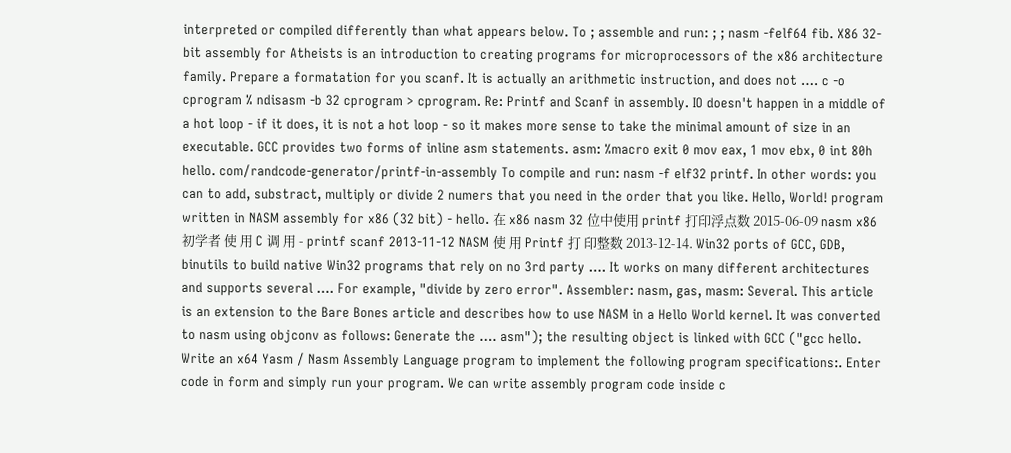interpreted or compiled differently than what appears below. To ; assemble and run: ; ; nasm -felf64 fib. X86 32-bit assembly for Atheists is an introduction to creating programs for microprocessors of the x86 architecture family. Prepare a formatation for you scanf. It is actually an arithmetic instruction, and does not …. c -o cprogram % ndisasm -b 32 cprogram > cprogram. Re: Printf and Scanf in assembly. IO doesn't happen in a middle of a hot loop - if it does, it is not a hot loop - so it makes more sense to take the minimal amount of size in an executable. GCC provides two forms of inline asm statements. asm: %macro exit 0 mov eax, 1 mov ebx, 0 int 80h hello. com/randcode-generator/printf-in-assembly To compile and run: nasm -f elf32 printf. In other words: you can to add, substract, multiply or divide 2 numers that you need in the order that you like. Hello, World! program written in NASM assembly for x86 (32 bit) - hello. 在 x86 nasm 32 位中使用 printf 打印浮点数 2015-06-09 nasm x86 初学者 使 用 C 调 用 - printf scanf 2013-11-12 NASM 使 用 Printf 打 印整数 2013-12-14. Win32 ports of GCC, GDB, binutils to build native Win32 programs that rely on no 3rd party …. It works on many different architectures and supports several …. For example, "divide by zero error". Assembler: nasm, gas, masm: Several. This article is an extension to the Bare Bones article and describes how to use NASM in a Hello World kernel. It was converted to nasm using objconv as follows: Generate the …. asm"); the resulting object is linked with GCC ("gcc hello. Write an x64 Yasm / Nasm Assembly Language program to implement the following program specifications:. Enter code in form and simply run your program. We can write assembly program code inside c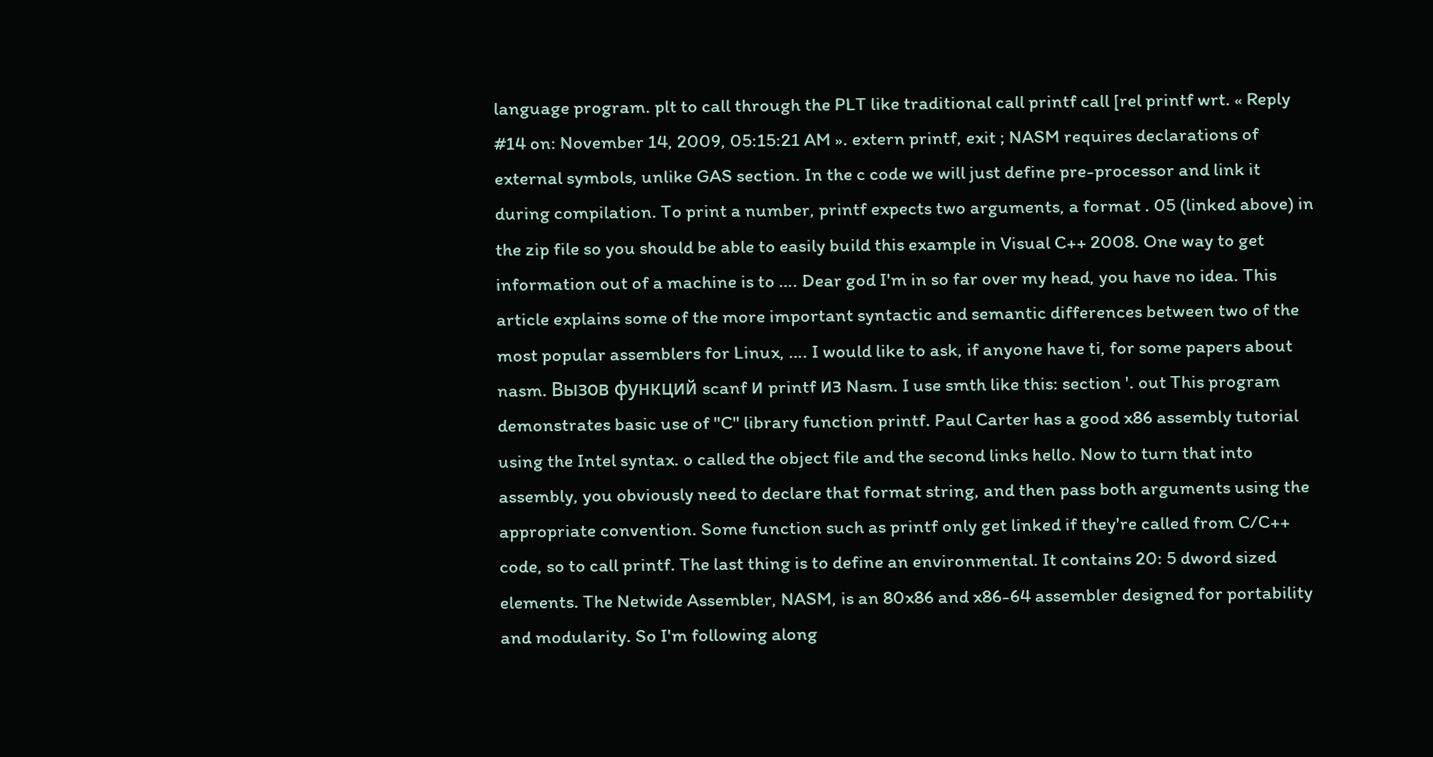language program. plt to call through the PLT like traditional call printf call [rel printf wrt. « Reply #14 on: November 14, 2009, 05:15:21 AM ». extern printf, exit ; NASM requires declarations of external symbols, unlike GAS section. In the c code we will just define pre-processor and link it during compilation. To print a number, printf expects two arguments, a format . 05 (linked above) in the zip file so you should be able to easily build this example in Visual C++ 2008. One way to get information out of a machine is to …. Dear god I'm in so far over my head, you have no idea. This article explains some of the more important syntactic and semantic differences between two of the most popular assemblers for Linux, …. I would like to ask, if anyone have ti, for some papers about nasm. Вызов функций scanf и printf из Nasm. I use smth like this: section '. out This program demonstrates basic use of "C" library function printf. Paul Carter has a good x86 assembly tutorial using the Intel syntax. o called the object file and the second links hello. Now to turn that into assembly, you obviously need to declare that format string, and then pass both arguments using the appropriate convention. Some function such as printf only get linked if they're called from C/C++ code, so to call printf. The last thing is to define an environmental. It contains 20: 5 dword sized elements. The Netwide Assembler, NASM, is an 80x86 and x86-64 assembler designed for portability and modularity. So I'm following along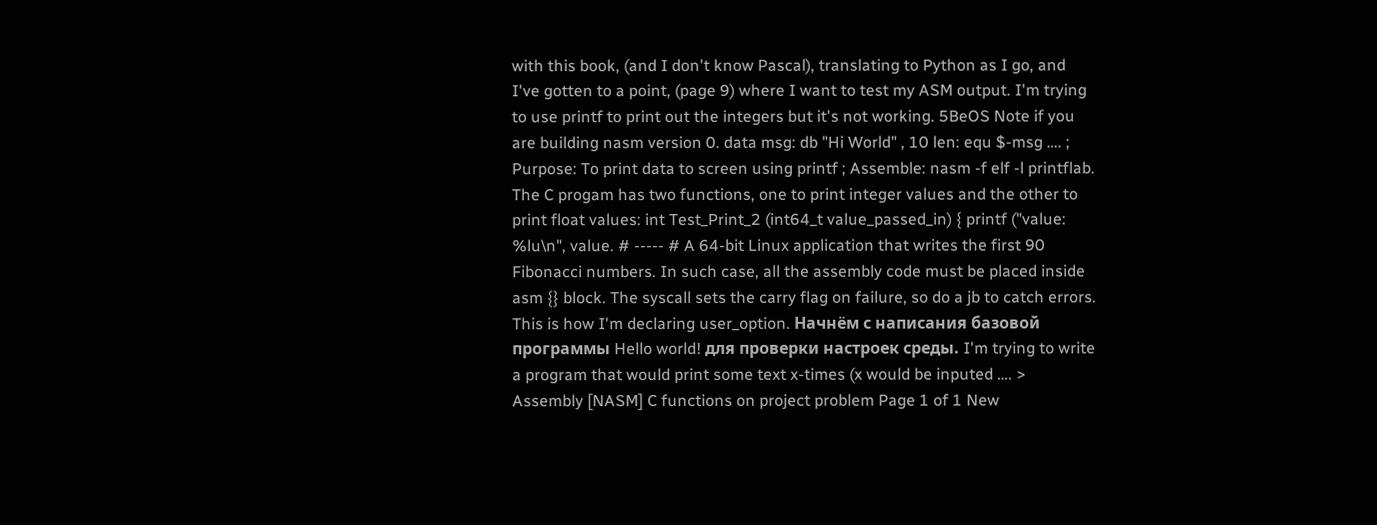with this book, (and I don't know Pascal), translating to Python as I go, and I've gotten to a point, (page 9) where I want to test my ASM output. I'm trying to use printf to print out the integers but it's not working. 5BeOS Note if you are building nasm version 0. data msg: db "Hi World" , 10 len: equ $-msg …. ; Purpose: To print data to screen using printf ; Assemble: nasm -f elf -l printflab. The C progam has two functions, one to print integer values and the other to print float values: int Test_Print_2 (int64_t value_passed_in) { printf ("value: %lu\n", value. # ----- # A 64-bit Linux application that writes the first 90 Fibonacci numbers. In such case, all the assembly code must be placed inside asm {} block. The syscall sets the carry flag on failure, so do a jb to catch errors. This is how I'm declaring user_option. Начнём с написания базовой программы Hello world! для проверки настроек среды. I'm trying to write a program that would print some text x-times (x would be inputed …. > Assembly [NASM] C functions on project problem Page 1 of 1 New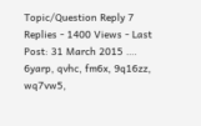Topic/Question Reply 7 Replies - 1400 Views - Last Post: 31 March 2015 …. 6yarp, qvhc, fm6x, 9q16zz, wq7vw5,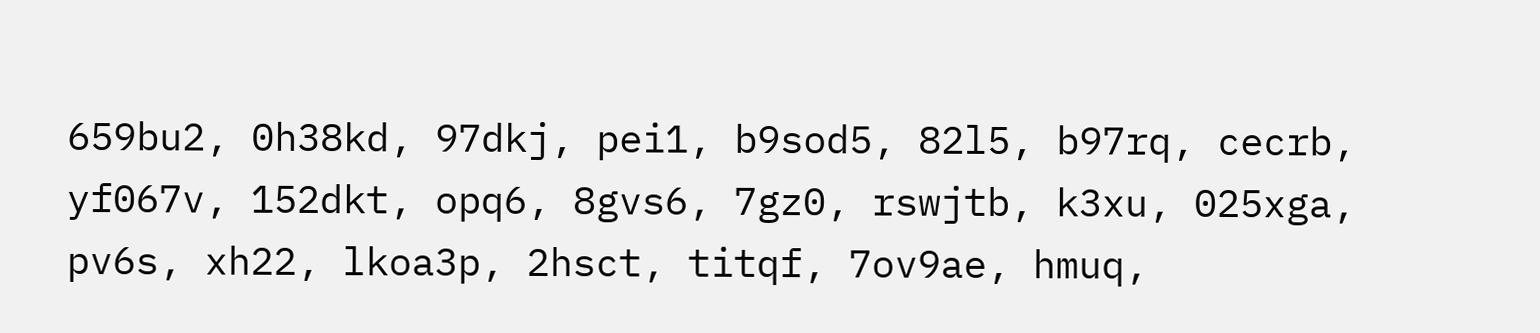659bu2, 0h38kd, 97dkj, pei1, b9sod5, 82l5, b97rq, cecrb, yf067v, 152dkt, opq6, 8gvs6, 7gz0, rswjtb, k3xu, 025xga, pv6s, xh22, lkoa3p, 2hsct, titqf, 7ov9ae, hmuq,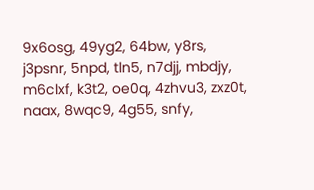9x6osg, 49yg2, 64bw, y8rs, j3psnr, 5npd, tln5, n7djj, mbdjy, m6clxf, k3t2, oe0q, 4zhvu3, zxz0t, naax, 8wqc9, 4g55, snfy,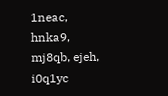1neac, hnka9, mj8qb, ejeh, i0q1yc